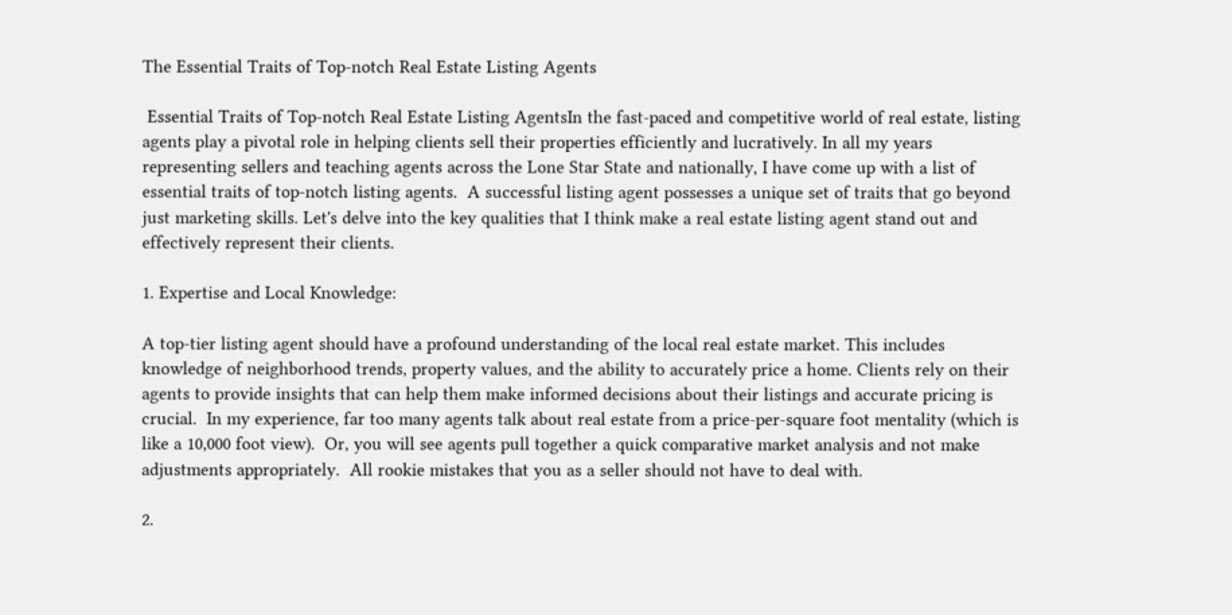The Essential Traits of Top-notch Real Estate Listing Agents

 Essential Traits of Top-notch Real Estate Listing AgentsIn the fast-paced and competitive world of real estate, listing agents play a pivotal role in helping clients sell their properties efficiently and lucratively. In all my years representing sellers and teaching agents across the Lone Star State and nationally, I have come up with a list of essential traits of top-notch listing agents.  A successful listing agent possesses a unique set of traits that go beyond just marketing skills. Let's delve into the key qualities that I think make a real estate listing agent stand out and effectively represent their clients.

1. Expertise and Local Knowledge:

A top-tier listing agent should have a profound understanding of the local real estate market. This includes knowledge of neighborhood trends, property values, and the ability to accurately price a home. Clients rely on their agents to provide insights that can help them make informed decisions about their listings and accurate pricing is crucial.  In my experience, far too many agents talk about real estate from a price-per-square foot mentality (which is like a 10,000 foot view).  Or, you will see agents pull together a quick comparative market analysis and not make adjustments appropriately.  All rookie mistakes that you as a seller should not have to deal with.

2.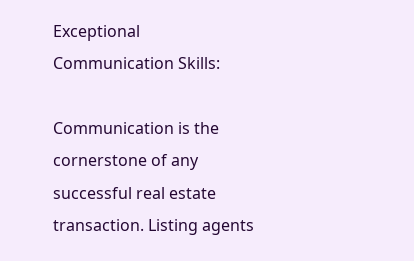Exceptional Communication Skills:

Communication is the cornerstone of any successful real estate transaction. Listing agents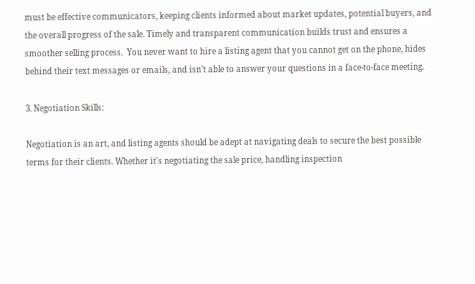must be effective communicators, keeping clients informed about market updates, potential buyers, and the overall progress of the sale. Timely and transparent communication builds trust and ensures a smoother selling process.  You never want to hire a listing agent that you cannot get on the phone, hides behind their text messages or emails, and isn’t able to answer your questions in a face-to-face meeting.

3. Negotiation Skills:

Negotiation is an art, and listing agents should be adept at navigating deals to secure the best possible terms for their clients. Whether it's negotiating the sale price, handling inspection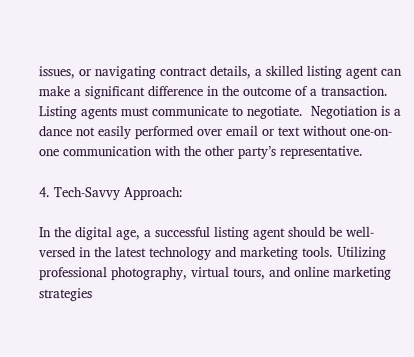issues, or navigating contract details, a skilled listing agent can make a significant difference in the outcome of a transaction.  Listing agents must communicate to negotiate.  Negotiation is a dance not easily performed over email or text without one-on-one communication with the other party’s representative.

4. Tech-Savvy Approach:

In the digital age, a successful listing agent should be well-versed in the latest technology and marketing tools. Utilizing professional photography, virtual tours, and online marketing strategies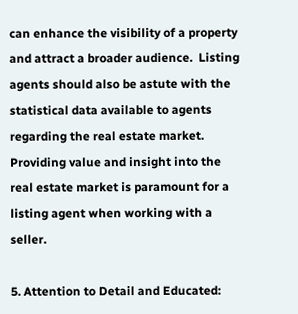can enhance the visibility of a property and attract a broader audience.  Listing agents should also be astute with the statistical data available to agents regarding the real estate market.  Providing value and insight into the real estate market is paramount for a listing agent when working with a seller.

5. Attention to Detail and Educated: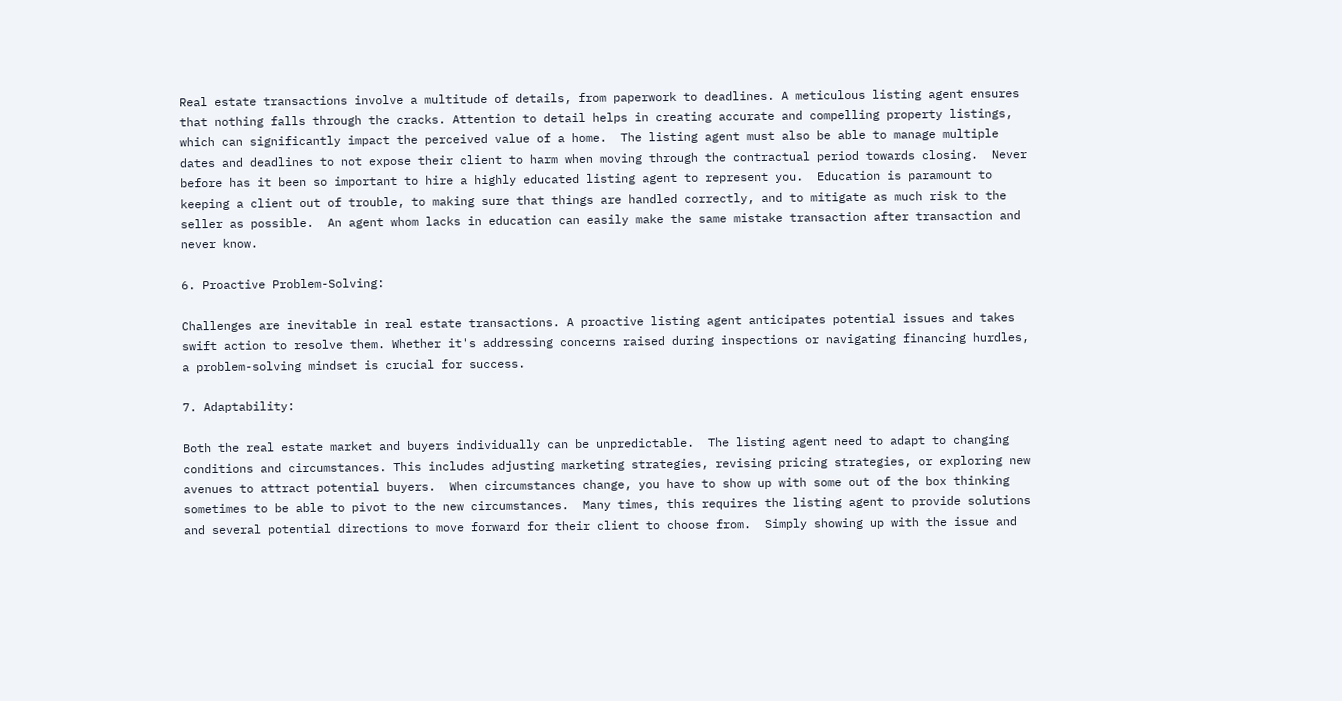Real estate transactions involve a multitude of details, from paperwork to deadlines. A meticulous listing agent ensures that nothing falls through the cracks. Attention to detail helps in creating accurate and compelling property listings, which can significantly impact the perceived value of a home.  The listing agent must also be able to manage multiple dates and deadlines to not expose their client to harm when moving through the contractual period towards closing.  Never before has it been so important to hire a highly educated listing agent to represent you.  Education is paramount to keeping a client out of trouble, to making sure that things are handled correctly, and to mitigate as much risk to the seller as possible.  An agent whom lacks in education can easily make the same mistake transaction after transaction and never know.

6. Proactive Problem-Solving:

Challenges are inevitable in real estate transactions. A proactive listing agent anticipates potential issues and takes swift action to resolve them. Whether it's addressing concerns raised during inspections or navigating financing hurdles, a problem-solving mindset is crucial for success.

7. Adaptability:

Both the real estate market and buyers individually can be unpredictable.  The listing agent need to adapt to changing conditions and circumstances. This includes adjusting marketing strategies, revising pricing strategies, or exploring new avenues to attract potential buyers.  When circumstances change, you have to show up with some out of the box thinking sometimes to be able to pivot to the new circumstances.  Many times, this requires the listing agent to provide solutions and several potential directions to move forward for their client to choose from.  Simply showing up with the issue and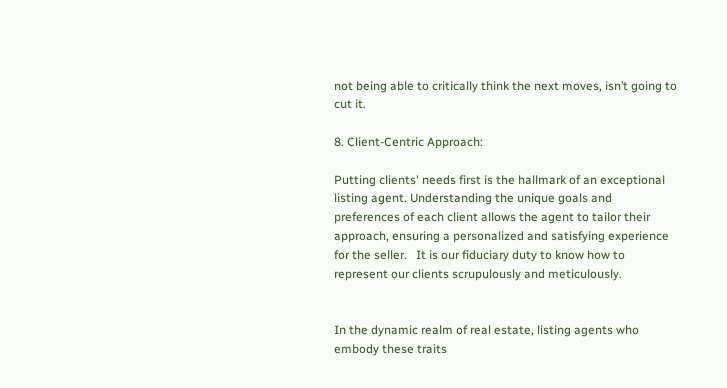not being able to critically think the next moves, isn’t going to cut it.

8. Client-Centric Approach:

Putting clients' needs first is the hallmark of an exceptional listing agent. Understanding the unique goals and preferences of each client allows the agent to tailor their approach, ensuring a personalized and satisfying experience for the seller.   It is our fiduciary duty to know how to represent our clients scrupulously and meticulously.


In the dynamic realm of real estate, listing agents who embody these traits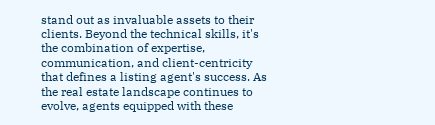stand out as invaluable assets to their clients. Beyond the technical skills, it's the combination of expertise, communication, and client-centricity that defines a listing agent's success. As the real estate landscape continues to evolve, agents equipped with these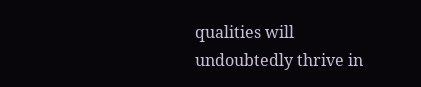qualities will undoubtedly thrive in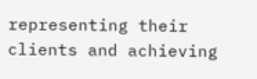representing their clients and achieving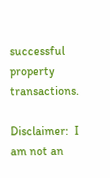successful property transactions.

Disclaimer:  I am not an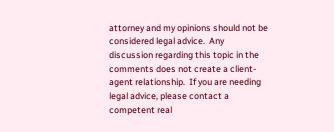attorney and my opinions should not be considered legal advice.  Any discussion regarding this topic in the comments does not create a client-agent relationship.  If you are needing legal advice, please contact a competent real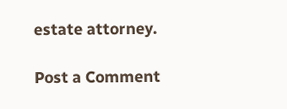estate attorney.

Post a Comment